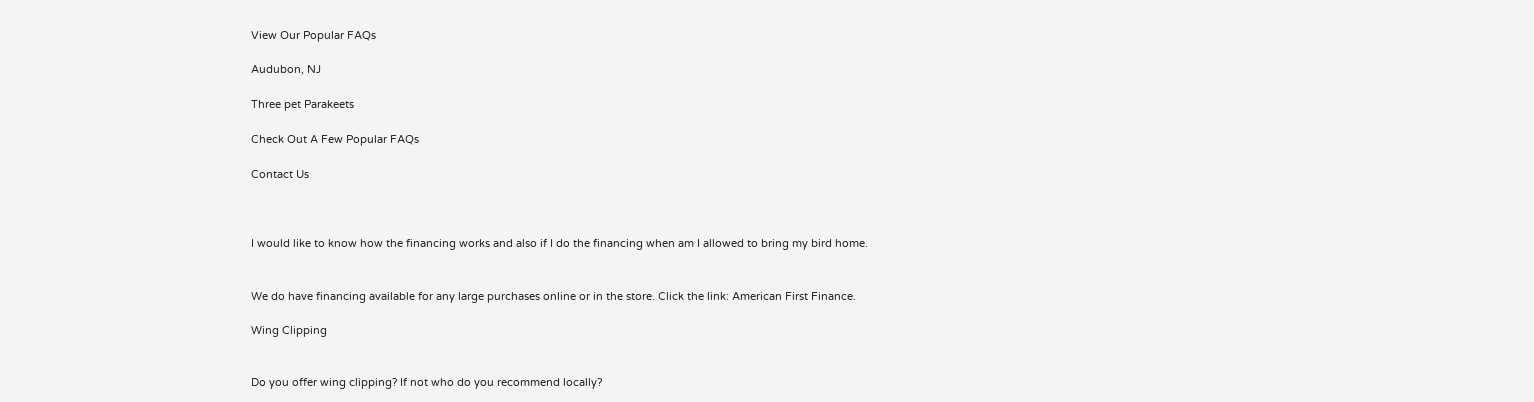View Our Popular FAQs

Audubon, NJ

Three pet Parakeets

Check Out A Few Popular FAQs

Contact Us



I would like to know how the financing works and also if I do the financing when am I allowed to bring my bird home.


We do have financing available for any large purchases online or in the store. Click the link: American First Finance.

Wing Clipping


Do you offer wing clipping? If not who do you recommend locally?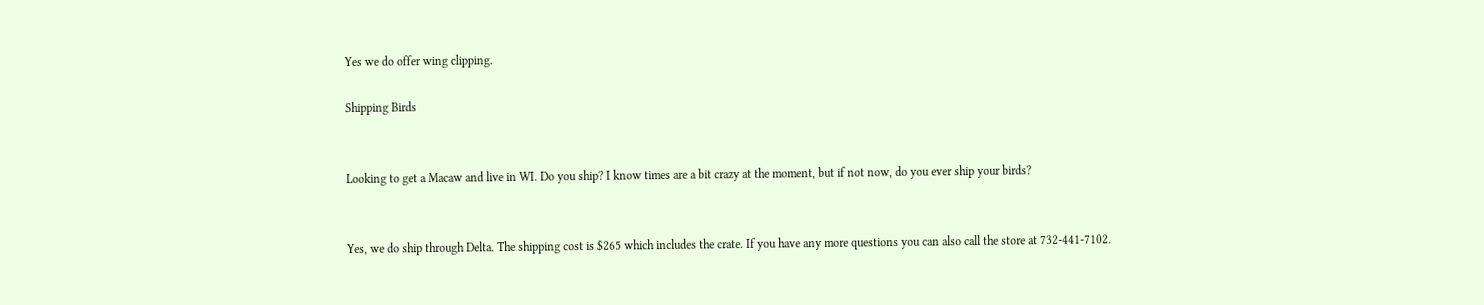Yes we do offer wing clipping.

Shipping Birds


Looking to get a Macaw and live in WI. Do you ship? I know times are a bit crazy at the moment, but if not now, do you ever ship your birds?


Yes, we do ship through Delta. The shipping cost is $265 which includes the crate. If you have any more questions you can also call the store at 732-441-7102.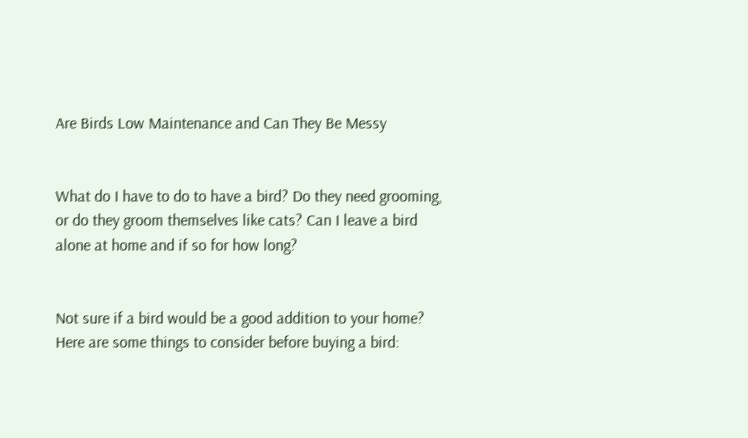Are Birds Low Maintenance and Can They Be Messy


What do I have to do to have a bird? Do they need grooming, or do they groom themselves like cats? Can I leave a bird alone at home and if so for how long?


Not sure if a bird would be a good addition to your home? Here are some things to consider before buying a bird: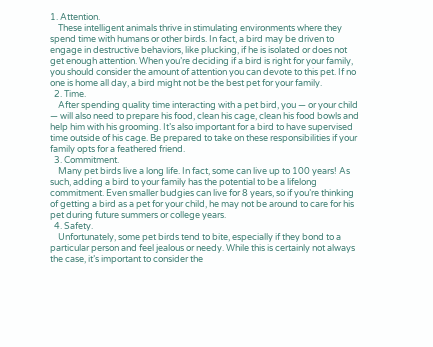1. Attention.
    These intelligent animals thrive in stimulating environments where they spend time with humans or other birds. In fact, a bird may be driven to engage in destructive behaviors, like plucking, if he is isolated or does not get enough attention. When you’re deciding if a bird is right for your family, you should consider the amount of attention you can devote to this pet. If no one is home all day, a bird might not be the best pet for your family.
  2. Time.
    After spending quality time interacting with a pet bird, you — or your child — will also need to prepare his food, clean his cage, clean his food bowls and help him with his grooming. It’s also important for a bird to have supervised time outside of his cage. Be prepared to take on these responsibilities if your family opts for a feathered friend.
  3. Commitment.
    Many pet birds live a long life. In fact, some can live up to 100 years! As such, adding a bird to your family has the potential to be a lifelong commitment. Even smaller budgies can live for 8 years, so if you’re thinking of getting a bird as a pet for your child, he may not be around to care for his pet during future summers or college years.
  4. Safety.
    Unfortunately, some pet birds tend to bite, especially if they bond to a particular person and feel jealous or needy. While this is certainly not always the case, it’s important to consider the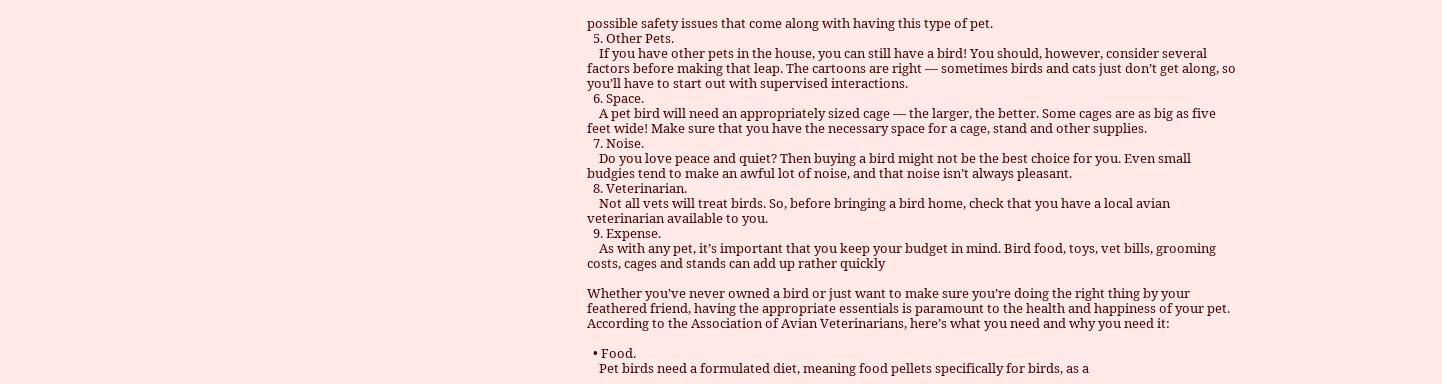possible safety issues that come along with having this type of pet.
  5. Other Pets.
    If you have other pets in the house, you can still have a bird! You should, however, consider several factors before making that leap. The cartoons are right — sometimes birds and cats just don’t get along, so you’ll have to start out with supervised interactions.
  6. Space.
    A pet bird will need an appropriately sized cage — the larger, the better. Some cages are as big as five feet wide! Make sure that you have the necessary space for a cage, stand and other supplies.
  7. Noise.
    Do you love peace and quiet? Then buying a bird might not be the best choice for you. Even small budgies tend to make an awful lot of noise, and that noise isn’t always pleasant.
  8. Veterinarian.
    Not all vets will treat birds. So, before bringing a bird home, check that you have a local avian veterinarian available to you.
  9. Expense.
    As with any pet, it’s important that you keep your budget in mind. Bird food, toys, vet bills, grooming costs, cages and stands can add up rather quickly

Whether you’ve never owned a bird or just want to make sure you’re doing the right thing by your feathered friend, having the appropriate essentials is paramount to the health and happiness of your pet. According to the Association of Avian Veterinarians, here’s what you need and why you need it:

  • Food.
    Pet birds need a formulated diet, meaning food pellets specifically for birds, as a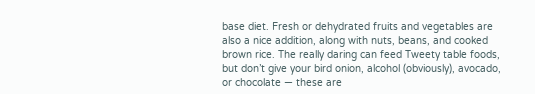base diet. Fresh or dehydrated fruits and vegetables are also a nice addition, along with nuts, beans, and cooked brown rice. The really daring can feed Tweety table foods, but don’t give your bird onion, alcohol (obviously), avocado, or chocolate — these are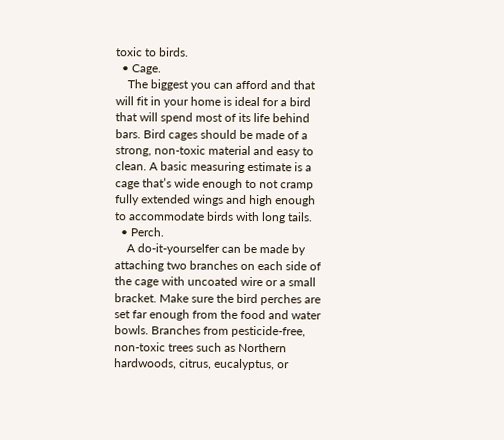toxic to birds.
  • Cage.
    The biggest you can afford and that will fit in your home is ideal for a bird that will spend most of its life behind bars. Bird cages should be made of a strong, non-toxic material and easy to clean. A basic measuring estimate is a cage that’s wide enough to not cramp fully extended wings and high enough to accommodate birds with long tails.
  • Perch.
    A do-it-yourselfer can be made by attaching two branches on each side of the cage with uncoated wire or a small bracket. Make sure the bird perches are set far enough from the food and water bowls. Branches from pesticide-free, non-toxic trees such as Northern hardwoods, citrus, eucalyptus, or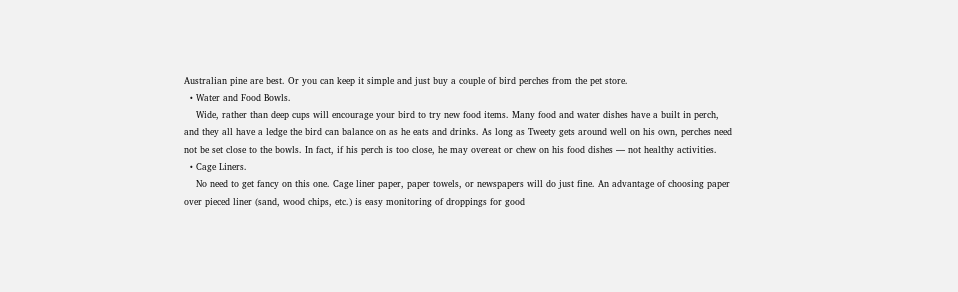Australian pine are best. Or you can keep it simple and just buy a couple of bird perches from the pet store.
  • Water and Food Bowls.
    Wide, rather than deep cups will encourage your bird to try new food items. Many food and water dishes have a built in perch, and they all have a ledge the bird can balance on as he eats and drinks. As long as Tweety gets around well on his own, perches need not be set close to the bowls. In fact, if his perch is too close, he may overeat or chew on his food dishes — not healthy activities.
  • Cage Liners.
    No need to get fancy on this one. Cage liner paper, paper towels, or newspapers will do just fine. An advantage of choosing paper over pieced liner (sand, wood chips, etc.) is easy monitoring of droppings for good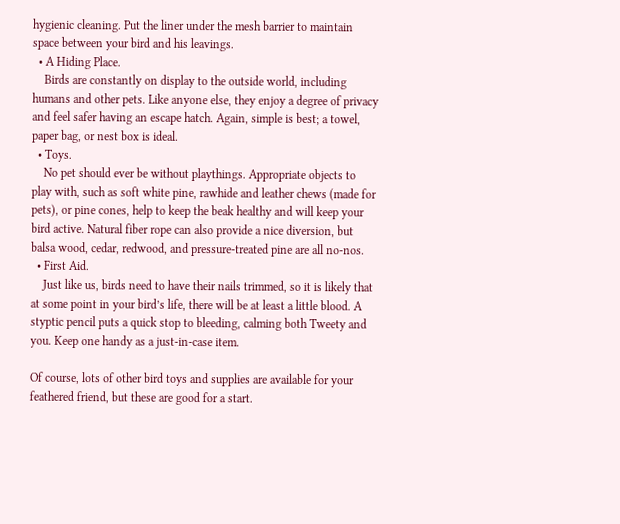hygienic cleaning. Put the liner under the mesh barrier to maintain space between your bird and his leavings.
  • A Hiding Place.
    Birds are constantly on display to the outside world, including humans and other pets. Like anyone else, they enjoy a degree of privacy and feel safer having an escape hatch. Again, simple is best; a towel, paper bag, or nest box is ideal.
  • Toys.
    No pet should ever be without playthings. Appropriate objects to play with, such as soft white pine, rawhide and leather chews (made for pets), or pine cones, help to keep the beak healthy and will keep your bird active. Natural fiber rope can also provide a nice diversion, but balsa wood, cedar, redwood, and pressure-treated pine are all no-nos.
  • First Aid.
    Just like us, birds need to have their nails trimmed, so it is likely that at some point in your bird’s life, there will be at least a little blood. A styptic pencil puts a quick stop to bleeding, calming both Tweety and you. Keep one handy as a just-in-case item.

Of course, lots of other bird toys and supplies are available for your feathered friend, but these are good for a start.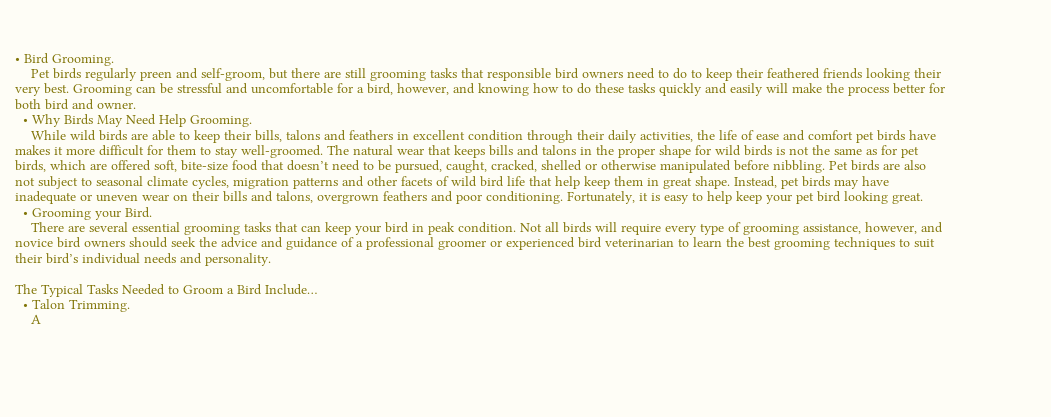• Bird Grooming.
    Pet birds regularly preen and self-groom, but there are still grooming tasks that responsible bird owners need to do to keep their feathered friends looking their very best. Grooming can be stressful and uncomfortable for a bird, however, and knowing how to do these tasks quickly and easily will make the process better for both bird and owner.
  • Why Birds May Need Help Grooming.
    While wild birds are able to keep their bills, talons and feathers in excellent condition through their daily activities, the life of ease and comfort pet birds have makes it more difficult for them to stay well-groomed. The natural wear that keeps bills and talons in the proper shape for wild birds is not the same as for pet birds, which are offered soft, bite-size food that doesn’t need to be pursued, caught, cracked, shelled or otherwise manipulated before nibbling. Pet birds are also not subject to seasonal climate cycles, migration patterns and other facets of wild bird life that help keep them in great shape. Instead, pet birds may have inadequate or uneven wear on their bills and talons, overgrown feathers and poor conditioning. Fortunately, it is easy to help keep your pet bird looking great.
  • Grooming your Bird.
    There are several essential grooming tasks that can keep your bird in peak condition. Not all birds will require every type of grooming assistance, however, and novice bird owners should seek the advice and guidance of a professional groomer or experienced bird veterinarian to learn the best grooming techniques to suit their bird’s individual needs and personality.

The Typical Tasks Needed to Groom a Bird Include…
  • Talon Trimming.
    A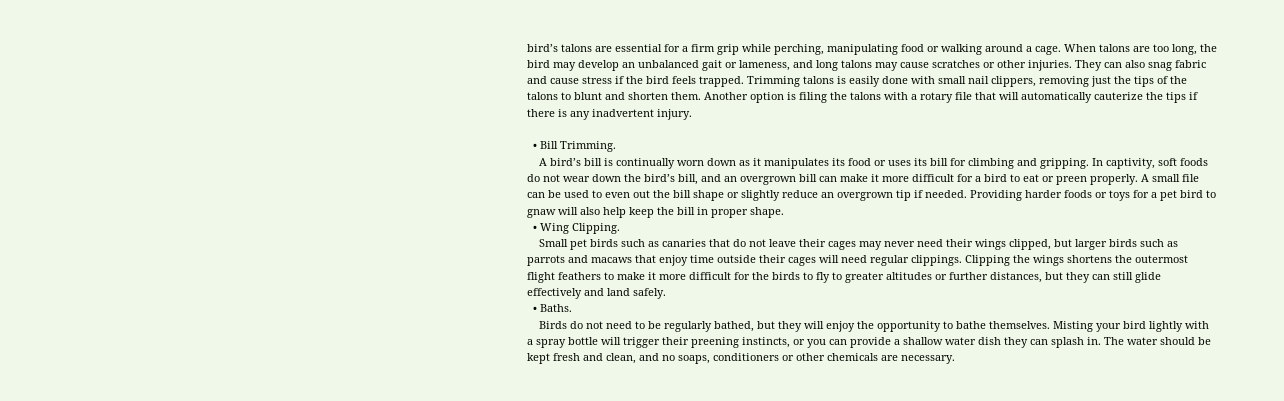bird’s talons are essential for a firm grip while perching, manipulating food or walking around a cage. When talons are too long, the bird may develop an unbalanced gait or lameness, and long talons may cause scratches or other injuries. They can also snag fabric and cause stress if the bird feels trapped. Trimming talons is easily done with small nail clippers, removing just the tips of the talons to blunt and shorten them. Another option is filing the talons with a rotary file that will automatically cauterize the tips if there is any inadvertent injury.

  • Bill Trimming.
    A bird’s bill is continually worn down as it manipulates its food or uses its bill for climbing and gripping. In captivity, soft foods do not wear down the bird’s bill, and an overgrown bill can make it more difficult for a bird to eat or preen properly. A small file can be used to even out the bill shape or slightly reduce an overgrown tip if needed. Providing harder foods or toys for a pet bird to gnaw will also help keep the bill in proper shape.
  • Wing Clipping.
    Small pet birds such as canaries that do not leave their cages may never need their wings clipped, but larger birds such as parrots and macaws that enjoy time outside their cages will need regular clippings. Clipping the wings shortens the outermost flight feathers to make it more difficult for the birds to fly to greater altitudes or further distances, but they can still glide effectively and land safely.
  • Baths.
    Birds do not need to be regularly bathed, but they will enjoy the opportunity to bathe themselves. Misting your bird lightly with a spray bottle will trigger their preening instincts, or you can provide a shallow water dish they can splash in. The water should be kept fresh and clean, and no soaps, conditioners or other chemicals are necessary.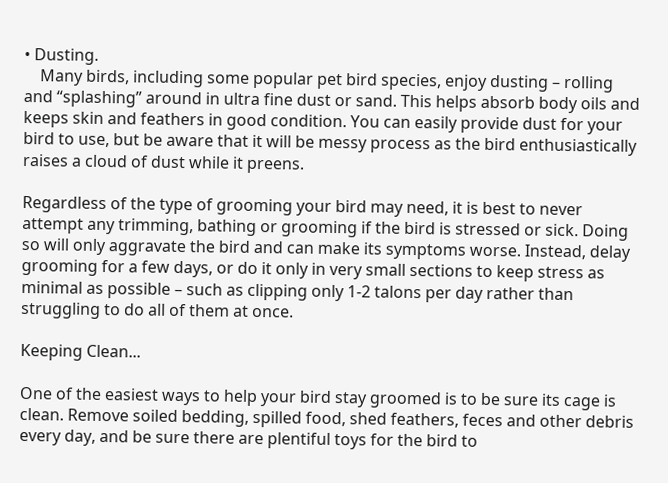• Dusting.
    Many birds, including some popular pet bird species, enjoy dusting – rolling and “splashing” around in ultra fine dust or sand. This helps absorb body oils and keeps skin and feathers in good condition. You can easily provide dust for your bird to use, but be aware that it will be messy process as the bird enthusiastically raises a cloud of dust while it preens.

Regardless of the type of grooming your bird may need, it is best to never attempt any trimming, bathing or grooming if the bird is stressed or sick. Doing so will only aggravate the bird and can make its symptoms worse. Instead, delay grooming for a few days, or do it only in very small sections to keep stress as minimal as possible – such as clipping only 1-2 talons per day rather than struggling to do all of them at once.

Keeping Clean...

One of the easiest ways to help your bird stay groomed is to be sure its cage is clean. Remove soiled bedding, spilled food, shed feathers, feces and other debris every day, and be sure there are plentiful toys for the bird to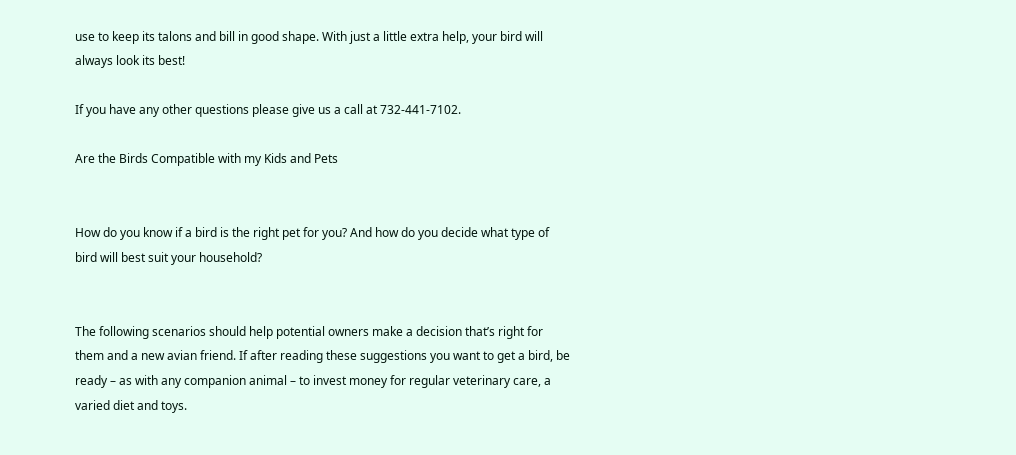use to keep its talons and bill in good shape. With just a little extra help, your bird will always look its best!

If you have any other questions please give us a call at 732-441-7102.

Are the Birds Compatible with my Kids and Pets


How do you know if a bird is the right pet for you? And how do you decide what type of bird will best suit your household?


The following scenarios should help potential owners make a decision that’s right for them and a new avian friend. If after reading these suggestions you want to get a bird, be ready – as with any companion animal – to invest money for regular veterinary care, a varied diet and toys.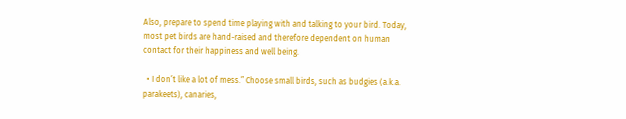Also, prepare to spend time playing with and talking to your bird. Today, most pet birds are hand-raised and therefore dependent on human contact for their happiness and well being.

  • I don’t like a lot of mess.” Choose small birds, such as budgies (a.k.a. parakeets), canaries,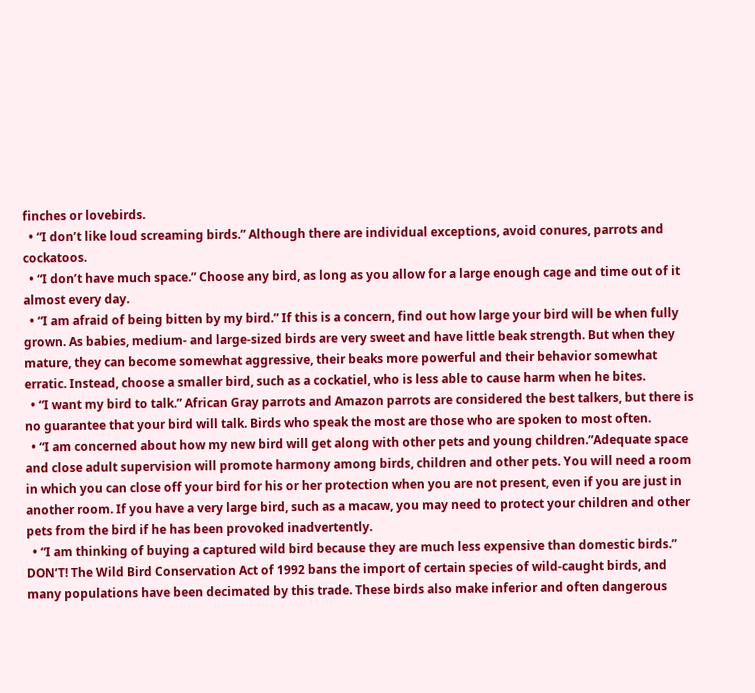finches or lovebirds.
  • “I don’t like loud screaming birds.” Although there are individual exceptions, avoid conures, parrots and cockatoos.
  • “I don’t have much space.” Choose any bird, as long as you allow for a large enough cage and time out of it almost every day.
  • “I am afraid of being bitten by my bird.” If this is a concern, find out how large your bird will be when fully grown. As babies, medium- and large-sized birds are very sweet and have little beak strength. But when they mature, they can become somewhat aggressive, their beaks more powerful and their behavior somewhat erratic. Instead, choose a smaller bird, such as a cockatiel, who is less able to cause harm when he bites.
  • “I want my bird to talk.” African Gray parrots and Amazon parrots are considered the best talkers, but there is no guarantee that your bird will talk. Birds who speak the most are those who are spoken to most often.
  • “I am concerned about how my new bird will get along with other pets and young children.”Adequate space and close adult supervision will promote harmony among birds, children and other pets. You will need a room in which you can close off your bird for his or her protection when you are not present, even if you are just in another room. If you have a very large bird, such as a macaw, you may need to protect your children and other pets from the bird if he has been provoked inadvertently.
  • “I am thinking of buying a captured wild bird because they are much less expensive than domestic birds.” DON’T! The Wild Bird Conservation Act of 1992 bans the import of certain species of wild-caught birds, and many populations have been decimated by this trade. These birds also make inferior and often dangerous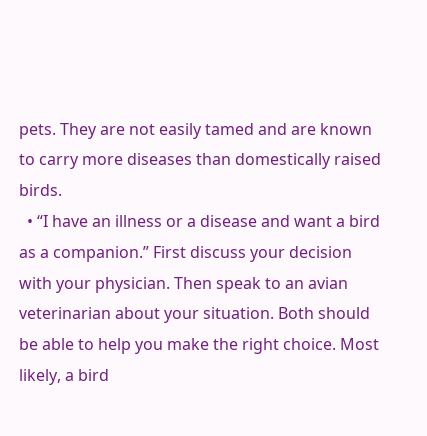pets. They are not easily tamed and are known to carry more diseases than domestically raised birds.
  • “I have an illness or a disease and want a bird as a companion.” First discuss your decision with your physician. Then speak to an avian veterinarian about your situation. Both should be able to help you make the right choice. Most likely, a bird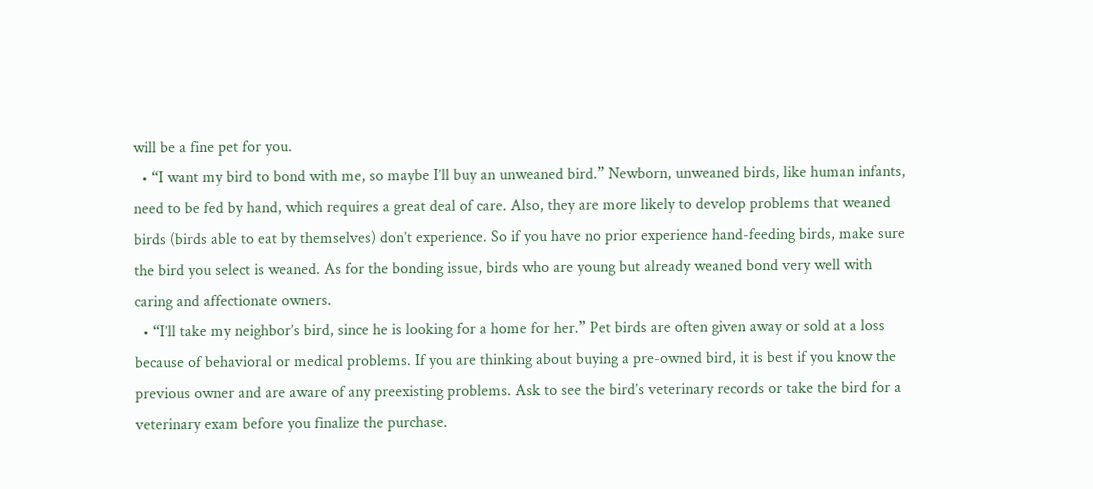will be a fine pet for you.
  • “I want my bird to bond with me, so maybe I’ll buy an unweaned bird.” Newborn, unweaned birds, like human infants, need to be fed by hand, which requires a great deal of care. Also, they are more likely to develop problems that weaned birds (birds able to eat by themselves) don’t experience. So if you have no prior experience hand-feeding birds, make sure the bird you select is weaned. As for the bonding issue, birds who are young but already weaned bond very well with caring and affectionate owners.
  • “I’ll take my neighbor’s bird, since he is looking for a home for her.” Pet birds are often given away or sold at a loss because of behavioral or medical problems. If you are thinking about buying a pre-owned bird, it is best if you know the previous owner and are aware of any preexisting problems. Ask to see the bird’s veterinary records or take the bird for a veterinary exam before you finalize the purchase.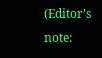(Editor’s note: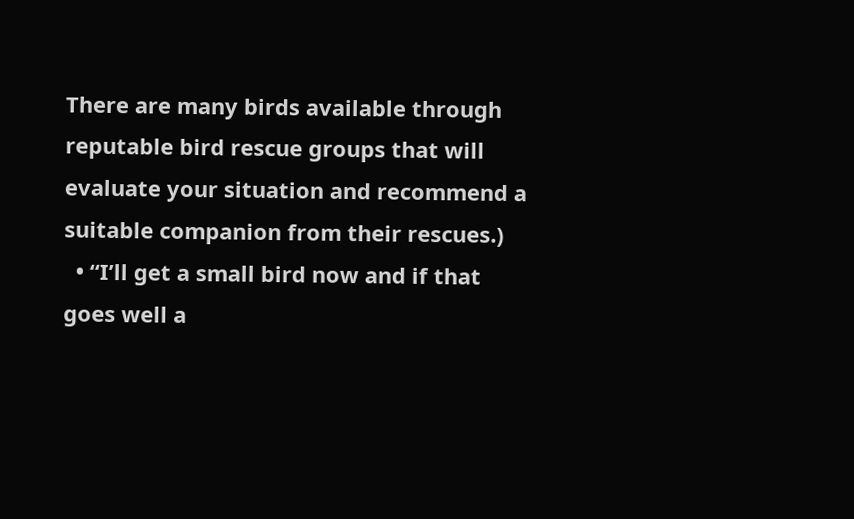There are many birds available through reputable bird rescue groups that will evaluate your situation and recommend a suitable companion from their rescues.)
  • “I’ll get a small bird now and if that goes well a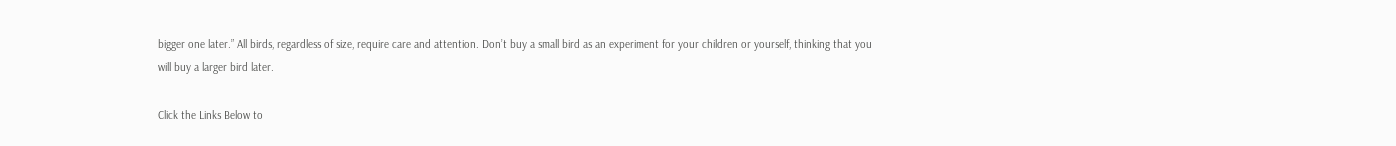bigger one later.” All birds, regardless of size, require care and attention. Don’t buy a small bird as an experiment for your children or yourself, thinking that you will buy a larger bird later.

Click the Links Below to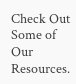Check Out Some of Our Resources.